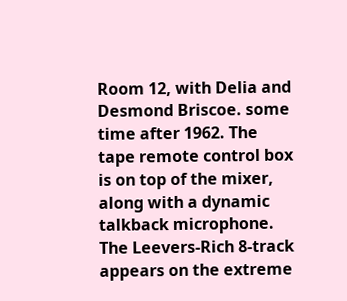Room 12, with Delia and Desmond Briscoe. some time after 1962. The tape remote control box is on top of the mixer, along with a dynamic talkback microphone. The Leevers-Rich 8-track appears on the extreme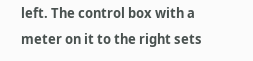left. The control box with a meter on it to the right sets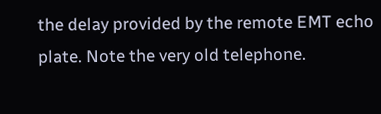the delay provided by the remote EMT echo plate. Note the very old telephone.